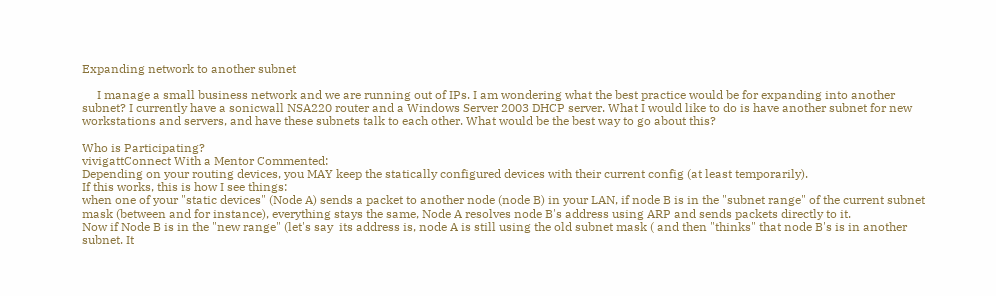Expanding network to another subnet

     I manage a small business network and we are running out of IPs. I am wondering what the best practice would be for expanding into another subnet? I currently have a sonicwall NSA220 router and a Windows Server 2003 DHCP server. What I would like to do is have another subnet for new workstations and servers, and have these subnets talk to each other. What would be the best way to go about this?

Who is Participating?
vivigattConnect With a Mentor Commented:
Depending on your routing devices, you MAY keep the statically configured devices with their current config (at least temporarily).
If this works, this is how I see things:
when one of your "static devices" (Node A) sends a packet to another node (node B) in your LAN, if node B is in the "subnet range" of the current subnet mask (between and for instance), everything stays the same, Node A resolves node B's address using ARP and sends packets directly to it.
Now if Node B is in the "new range" (let's say  its address is, node A is still using the old subnet mask ( and then "thinks" that node B's is in another subnet. It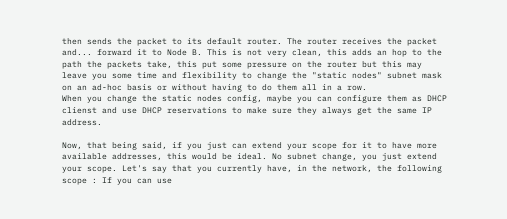then sends the packet to its default router. The router receives the packet and... forward it to Node B. This is not very clean, this adds an hop to the path the packets take, this put some pressure on the router but this may leave you some time and flexibility to change the "static nodes" subnet mask on an ad-hoc basis or without having to do them all in a row.
When you change the static nodes config, maybe you can configure them as DHCP clienst and use DHCP reservations to make sure they always get the same IP address.

Now, that being said, if you just can extend your scope for it to have more available addresses, this would be ideal. No subnet change, you just extend your scope. Let's say that you currently have, in the network, the following scope : If you can use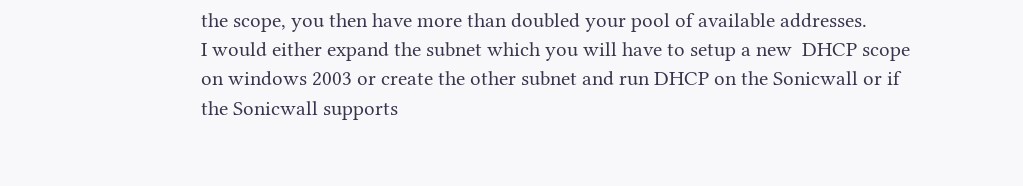the scope, you then have more than doubled your pool of available addresses.
I would either expand the subnet which you will have to setup a new  DHCP scope on windows 2003 or create the other subnet and run DHCP on the Sonicwall or if the Sonicwall supports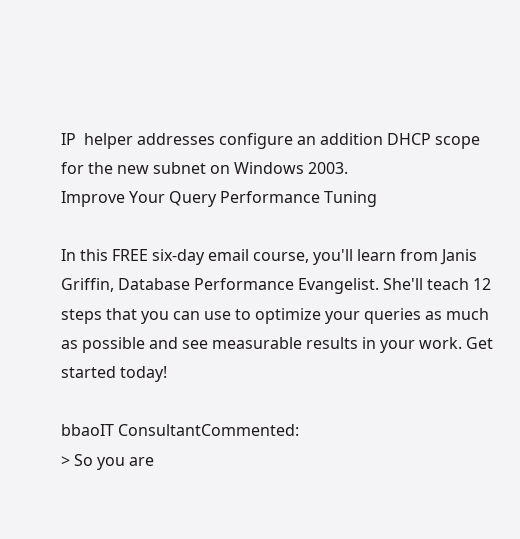IP  helper addresses configure an addition DHCP scope for the new subnet on Windows 2003.
Improve Your Query Performance Tuning

In this FREE six-day email course, you'll learn from Janis Griffin, Database Performance Evangelist. She'll teach 12 steps that you can use to optimize your queries as much as possible and see measurable results in your work. Get started today!

bbaoIT ConsultantCommented:
> So you are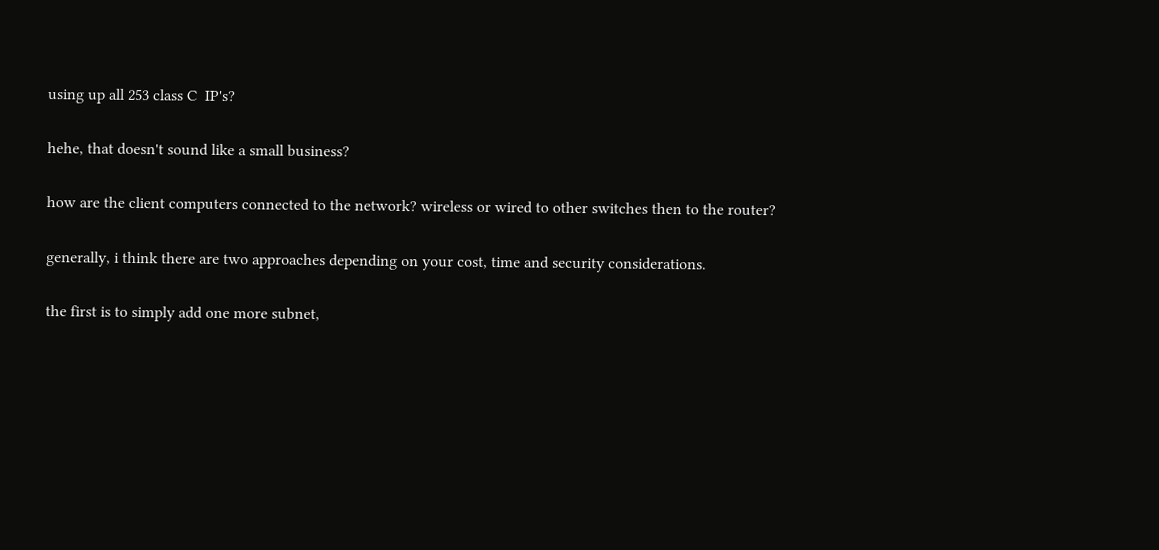using up all 253 class C  IP's?

hehe, that doesn't sound like a small business?

how are the client computers connected to the network? wireless or wired to other switches then to the router?

generally, i think there are two approaches depending on your cost, time and security considerations.

the first is to simply add one more subnet,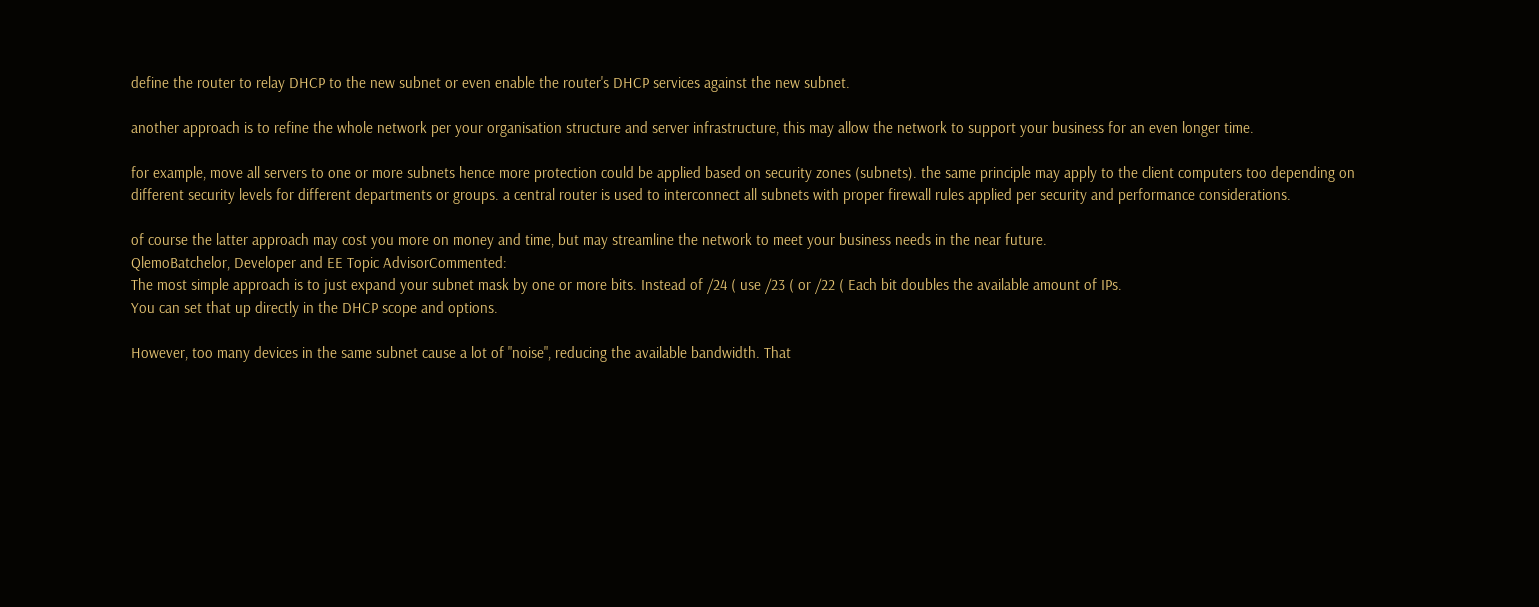define the router to relay DHCP to the new subnet or even enable the router's DHCP services against the new subnet.

another approach is to refine the whole network per your organisation structure and server infrastructure, this may allow the network to support your business for an even longer time.

for example, move all servers to one or more subnets hence more protection could be applied based on security zones (subnets). the same principle may apply to the client computers too depending on different security levels for different departments or groups. a central router is used to interconnect all subnets with proper firewall rules applied per security and performance considerations.

of course the latter approach may cost you more on money and time, but may streamline the network to meet your business needs in the near future.
QlemoBatchelor, Developer and EE Topic AdvisorCommented:
The most simple approach is to just expand your subnet mask by one or more bits. Instead of /24 ( use /23 ( or /22 ( Each bit doubles the available amount of IPs.
You can set that up directly in the DHCP scope and options.

However, too many devices in the same subnet cause a lot of "noise", reducing the available bandwidth. That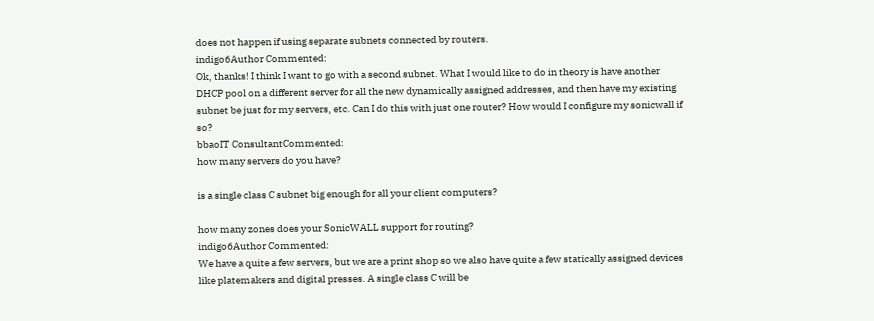does not happen if using separate subnets connected by routers.
indigo6Author Commented:
Ok, thanks! I think I want to go with a second subnet. What I would like to do in theory is have another DHCP pool on a different server for all the new dynamically assigned addresses, and then have my existing subnet be just for my servers, etc. Can I do this with just one router? How would I configure my sonicwall if so?
bbaoIT ConsultantCommented:
how many servers do you have?

is a single class C subnet big enough for all your client computers?

how many zones does your SonicWALL support for routing?
indigo6Author Commented:
We have a quite a few servers, but we are a print shop so we also have quite a few statically assigned devices like platemakers and digital presses. A single class C will be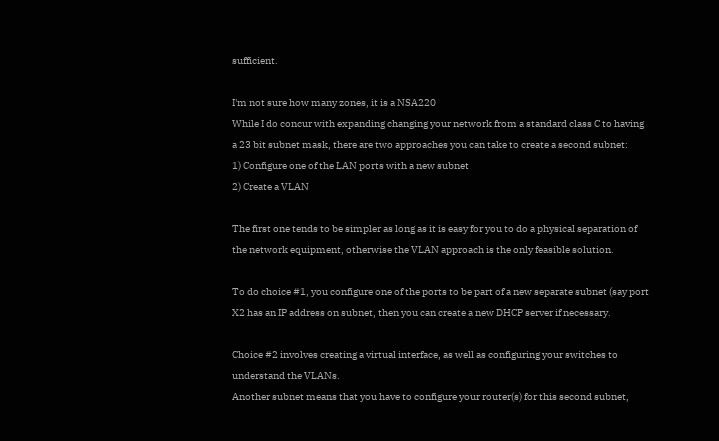sufficient.

I'm not sure how many zones, it is a NSA220
While I do concur with expanding changing your network from a standard class C to having a 23 bit subnet mask, there are two approaches you can take to create a second subnet:
1) Configure one of the LAN ports with a new subnet
2) Create a VLAN

The first one tends to be simpler as long as it is easy for you to do a physical separation of the network equipment, otherwise the VLAN approach is the only feasible solution.

To do choice #1, you configure one of the ports to be part of a new separate subnet (say port X2 has an IP address on subnet, then you can create a new DHCP server if necessary.

Choice #2 involves creating a virtual interface, as well as configuring your switches to understand the VLANs.
Another subnet means that you have to configure your router(s) for this second subnet,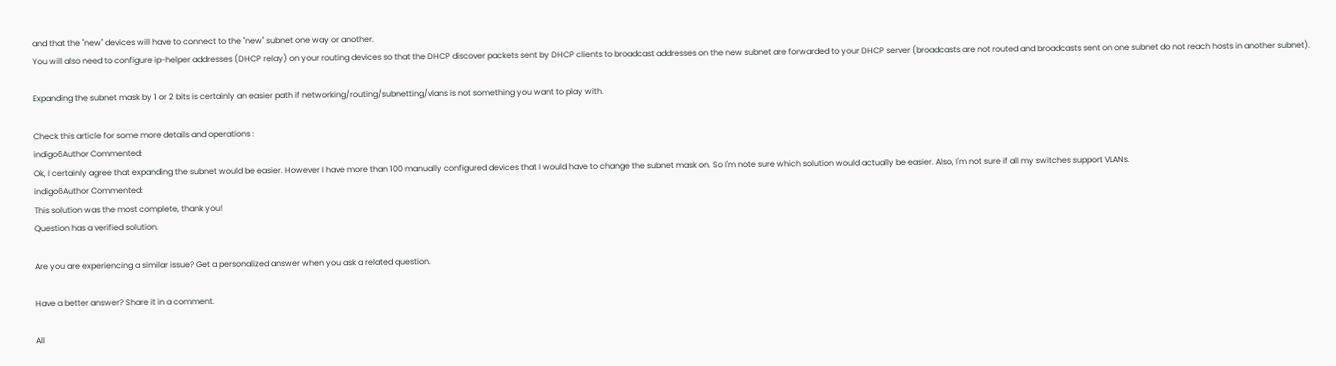and that the "new" devices will have to connect to the "new" subnet one way or another.
You will also need to configure ip-helper addresses (DHCP relay) on your routing devices so that the DHCP discover packets sent by DHCP clients to broadcast addresses on the new subnet are forwarded to your DHCP server (broadcasts are not routed and broadcasts sent on one subnet do not reach hosts in another subnet).

Expanding the subnet mask by 1 or 2 bits is certainly an easier path if networking/routing/subnetting/vlans is not something you want to play with.

Check this article for some more details and operations :
indigo6Author Commented:
Ok, I certainly agree that expanding the subnet would be easier. However I have more than 100 manually configured devices that I would have to change the subnet mask on. So I'm note sure which solution would actually be easier. Also, I'm not sure if all my switches support VLANs.
indigo6Author Commented:
This solution was the most complete, thank you!
Question has a verified solution.

Are you are experiencing a similar issue? Get a personalized answer when you ask a related question.

Have a better answer? Share it in a comment.

All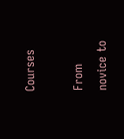Courses

From novice to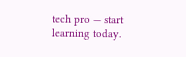tech pro — start learning today.